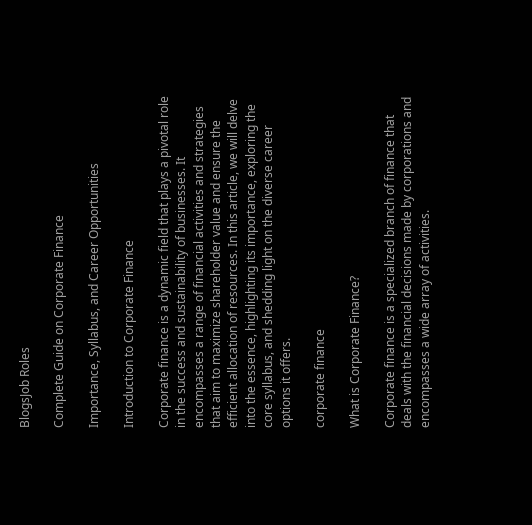BlogsJob Roles

Complete Guide on Corporate Finance

Importance, Syllabus, and Career Opportunities

Introduction to Corporate Finance

Corporate finance is a dynamic field that plays a pivotal role in the success and sustainability of businesses. It encompasses a range of financial activities and strategies that aim to maximize shareholder value and ensure the efficient allocation of resources. In this article, we will delve into the essence, highlighting its importance, exploring the core syllabus, and shedding light on the diverse career options it offers.

corporate finance

What is Corporate Finance?

Corporate finance is a specialized branch of finance that deals with the financial decisions made by corporations and encompasses a wide array of activities.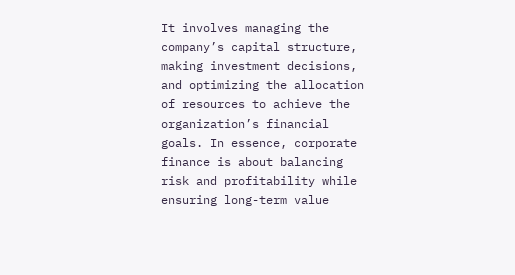It involves managing the company’s capital structure, making investment decisions, and optimizing the allocation of resources to achieve the organization’s financial goals. In essence, corporate finance is about balancing risk and profitability while ensuring long-term value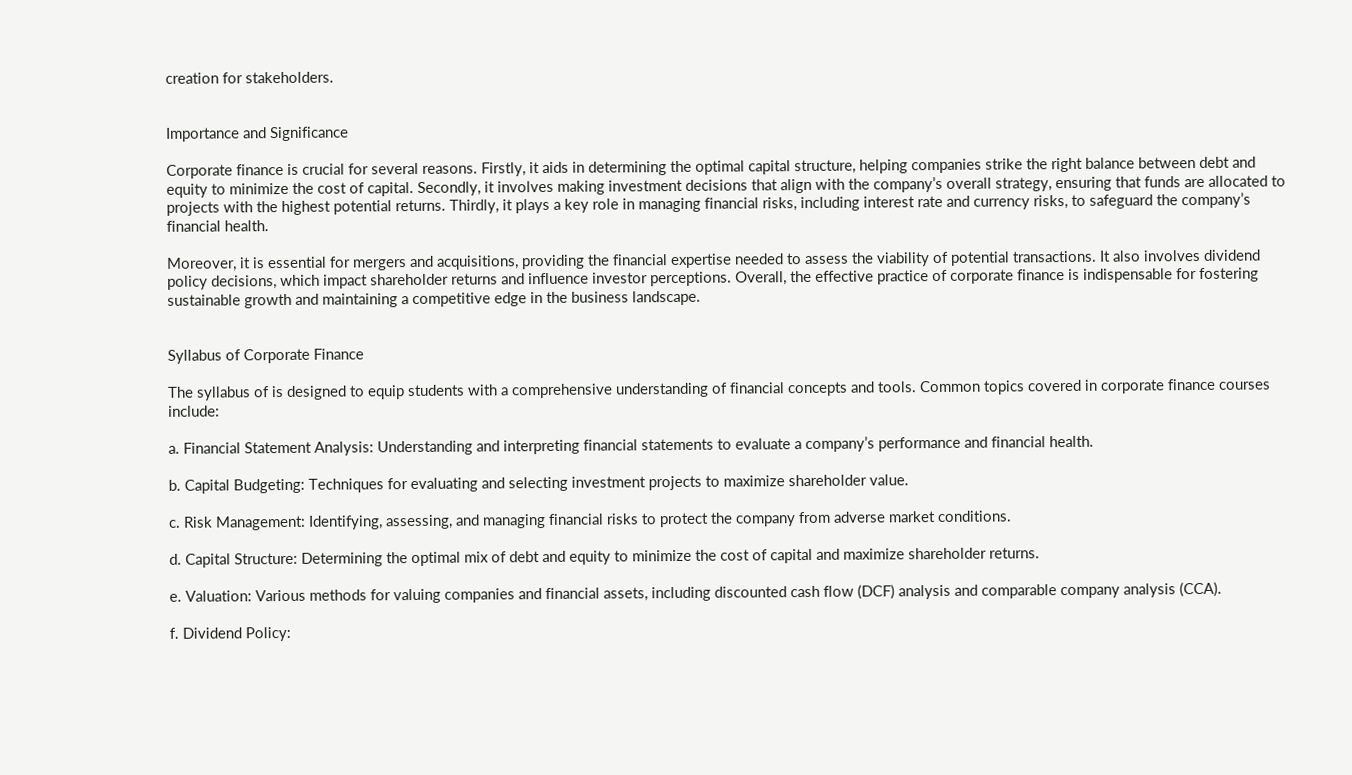creation for stakeholders.


Importance and Significance

Corporate finance is crucial for several reasons. Firstly, it aids in determining the optimal capital structure, helping companies strike the right balance between debt and equity to minimize the cost of capital. Secondly, it involves making investment decisions that align with the company’s overall strategy, ensuring that funds are allocated to projects with the highest potential returns. Thirdly, it plays a key role in managing financial risks, including interest rate and currency risks, to safeguard the company’s financial health.

Moreover, it is essential for mergers and acquisitions, providing the financial expertise needed to assess the viability of potential transactions. It also involves dividend policy decisions, which impact shareholder returns and influence investor perceptions. Overall, the effective practice of corporate finance is indispensable for fostering sustainable growth and maintaining a competitive edge in the business landscape.


Syllabus of Corporate Finance

The syllabus of is designed to equip students with a comprehensive understanding of financial concepts and tools. Common topics covered in corporate finance courses include:

a. Financial Statement Analysis: Understanding and interpreting financial statements to evaluate a company’s performance and financial health.

b. Capital Budgeting: Techniques for evaluating and selecting investment projects to maximize shareholder value.

c. Risk Management: Identifying, assessing, and managing financial risks to protect the company from adverse market conditions.

d. Capital Structure: Determining the optimal mix of debt and equity to minimize the cost of capital and maximize shareholder returns.

e. Valuation: Various methods for valuing companies and financial assets, including discounted cash flow (DCF) analysis and comparable company analysis (CCA).

f. Dividend Policy: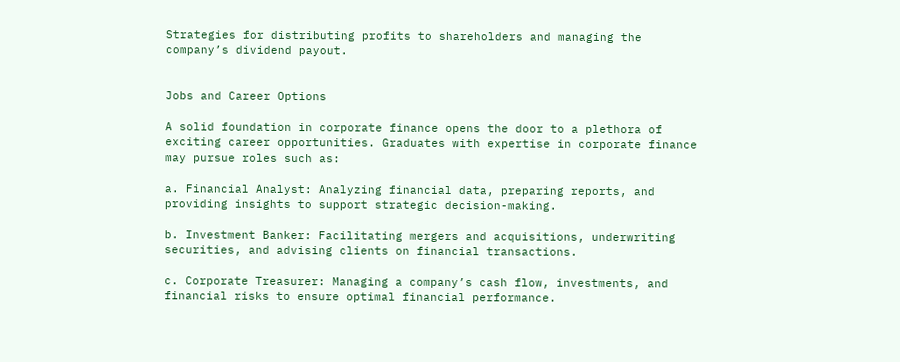Strategies for distributing profits to shareholders and managing the company’s dividend payout.


Jobs and Career Options

A solid foundation in corporate finance opens the door to a plethora of exciting career opportunities. Graduates with expertise in corporate finance may pursue roles such as:

a. Financial Analyst: Analyzing financial data, preparing reports, and providing insights to support strategic decision-making.

b. Investment Banker: Facilitating mergers and acquisitions, underwriting securities, and advising clients on financial transactions.

c. Corporate Treasurer: Managing a company’s cash flow, investments, and financial risks to ensure optimal financial performance.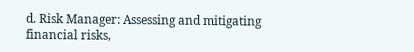d. Risk Manager: Assessing and mitigating financial risks,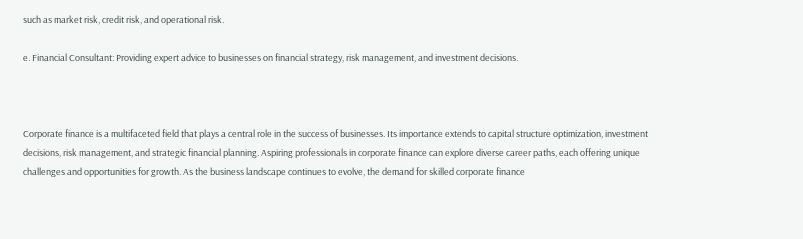such as market risk, credit risk, and operational risk.

e. Financial Consultant: Providing expert advice to businesses on financial strategy, risk management, and investment decisions.



Corporate finance is a multifaceted field that plays a central role in the success of businesses. Its importance extends to capital structure optimization, investment decisions, risk management, and strategic financial planning. Aspiring professionals in corporate finance can explore diverse career paths, each offering unique challenges and opportunities for growth. As the business landscape continues to evolve, the demand for skilled corporate finance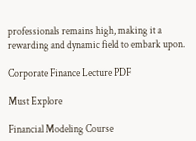professionals remains high, making it a rewarding and dynamic field to embark upon.

Corporate Finance Lecture PDF

Must Explore

Financial Modeling Course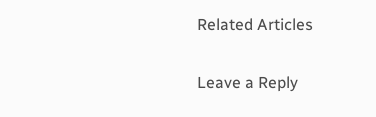Related Articles

Leave a Reply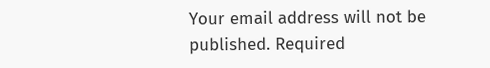Your email address will not be published. Required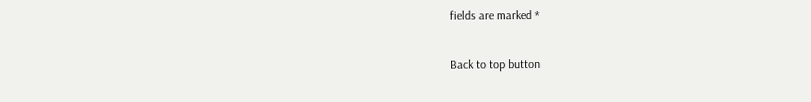fields are marked *

Back to top button